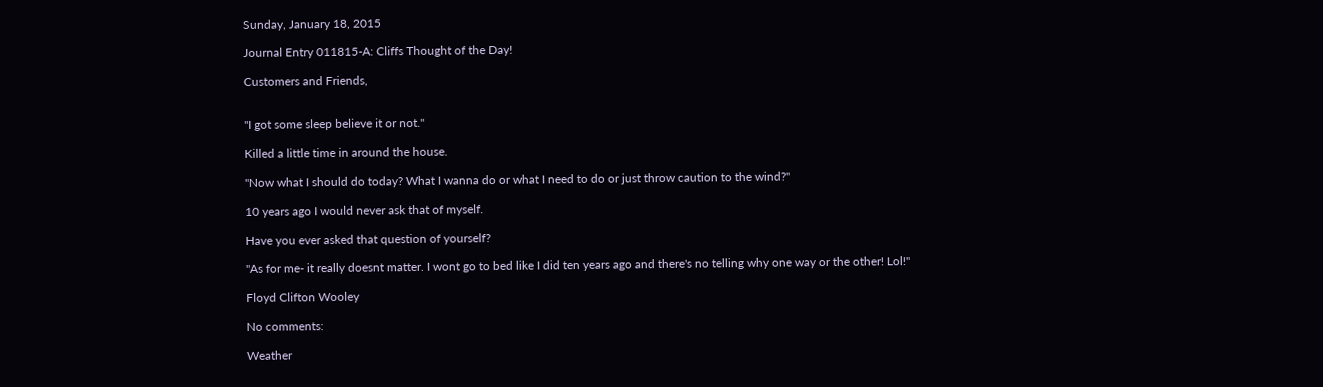Sunday, January 18, 2015

Journal Entry 011815-A: Cliffs Thought of the Day!

Customers and Friends,


"I got some sleep believe it or not."

Killed a little time in around the house.

"Now what I should do today? What I wanna do or what I need to do or just throw caution to the wind?"

10 years ago I would never ask that of myself.

Have you ever asked that question of yourself?

"As for me- it really doesnt matter. I wont go to bed like I did ten years ago and there's no telling why one way or the other! Lol!"

Floyd Clifton Wooley

No comments:

Weather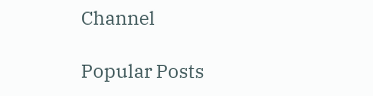Channel

Popular Posts